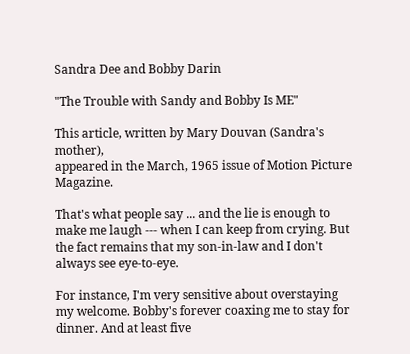Sandra Dee and Bobby Darin

"The Trouble with Sandy and Bobby Is ME"

This article, written by Mary Douvan (Sandra's mother),
appeared in the March, 1965 issue of Motion Picture Magazine.

That's what people say ... and the lie is enough to make me laugh --- when I can keep from crying. But the fact remains that my son-in-law and I don't always see eye-to-eye.

For instance, I'm very sensitive about overstaying my welcome. Bobby's forever coaxing me to stay for dinner. And at least five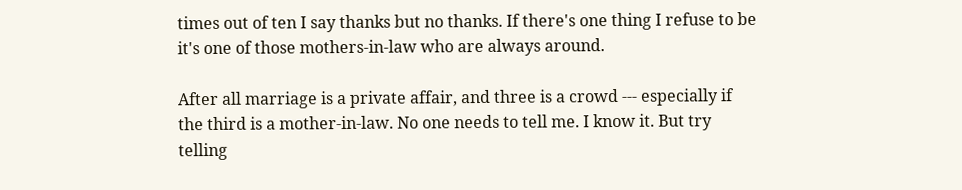times out of ten I say thanks but no thanks. If there's one thing I refuse to be it's one of those mothers-in-law who are always around.

After all marriage is a private affair, and three is a crowd --- especially if the third is a mother-in-law. No one needs to tell me. I know it. But try telling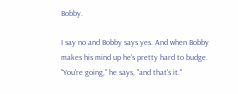Bobby.

I say no and Bobby says yes. And when Bobby makes his mind up he's pretty hard to budge. "You're going," he says, "and that's it."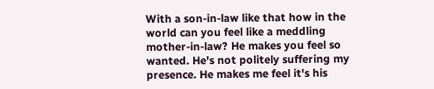With a son-in-law like that how in the world can you feel like a meddling mother-in-law? He makes you feel so wanted. He's not politely suffering my presence. He makes me feel it's his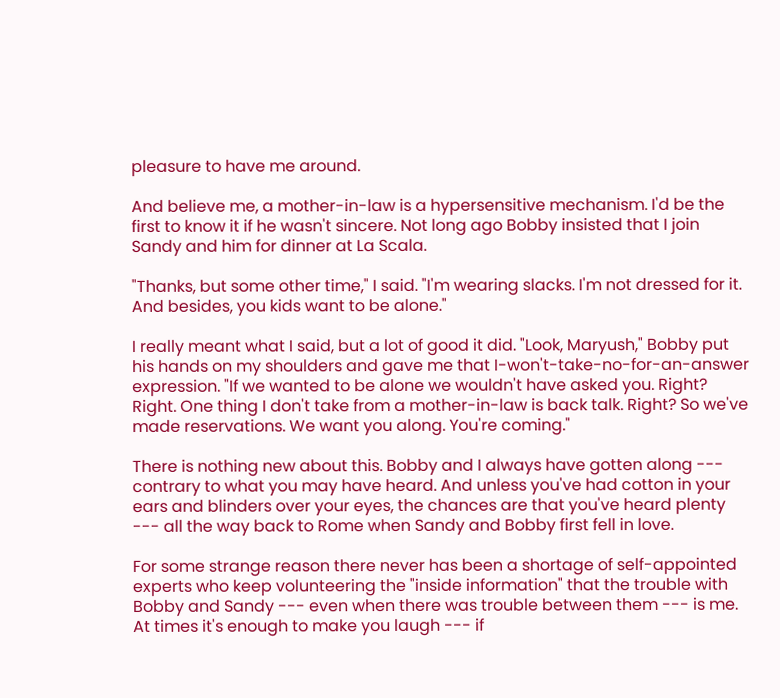pleasure to have me around.

And believe me, a mother-in-law is a hypersensitive mechanism. I'd be the first to know it if he wasn't sincere. Not long ago Bobby insisted that I join Sandy and him for dinner at La Scala.

"Thanks, but some other time," I said. "I'm wearing slacks. I'm not dressed for it. And besides, you kids want to be alone."

I really meant what I said, but a lot of good it did. "Look, Maryush," Bobby put his hands on my shoulders and gave me that I-won't-take-no-for-an-answer expression. "If we wanted to be alone we wouldn't have asked you. Right? Right. One thing I don't take from a mother-in-law is back talk. Right? So we've made reservations. We want you along. You're coming."

There is nothing new about this. Bobby and I always have gotten along --- contrary to what you may have heard. And unless you've had cotton in your ears and blinders over your eyes, the chances are that you've heard plenty --- all the way back to Rome when Sandy and Bobby first fell in love.

For some strange reason there never has been a shortage of self-appointed experts who keep volunteering the "inside information" that the trouble with Bobby and Sandy --- even when there was trouble between them --- is me. At times it's enough to make you laugh --- if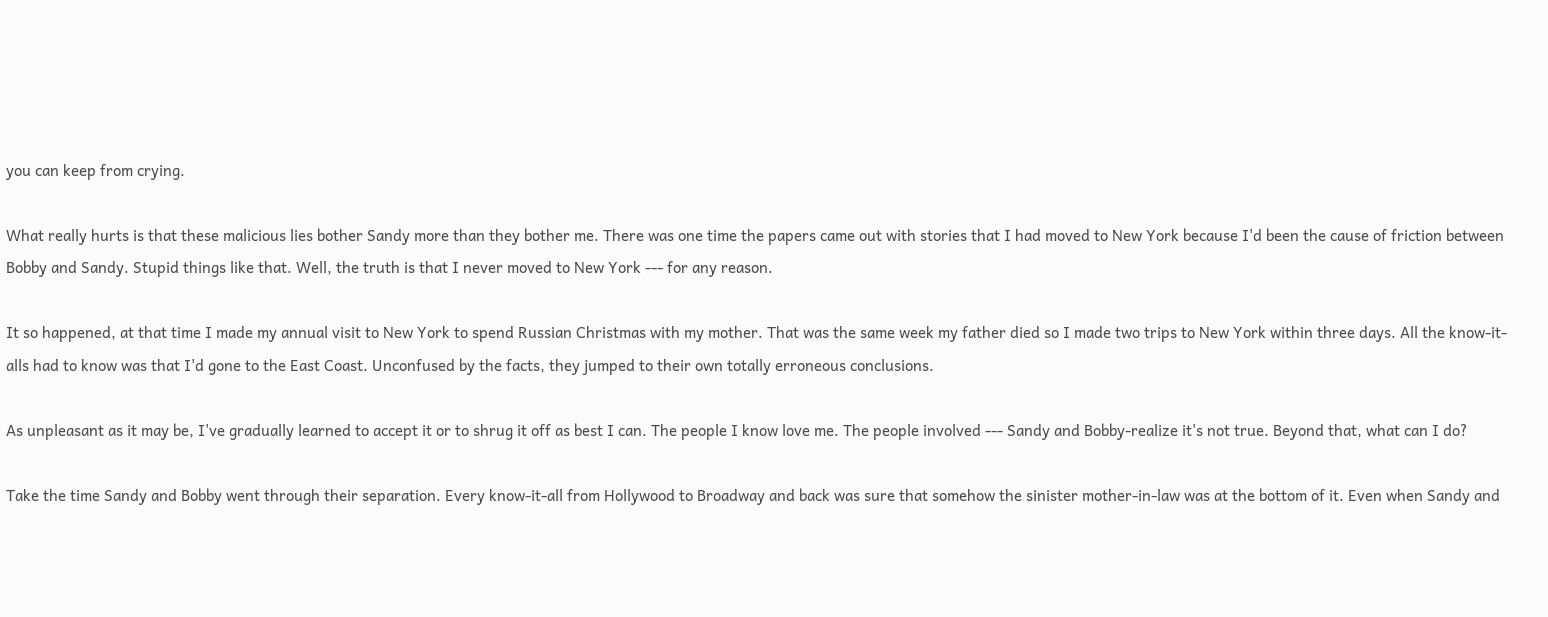you can keep from crying.

What really hurts is that these malicious lies bother Sandy more than they bother me. There was one time the papers came out with stories that I had moved to New York because I'd been the cause of friction between Bobby and Sandy. Stupid things like that. Well, the truth is that I never moved to New York --- for any reason.

It so happened, at that time I made my annual visit to New York to spend Russian Christmas with my mother. That was the same week my father died so I made two trips to New York within three days. All the know-it-alls had to know was that I'd gone to the East Coast. Unconfused by the facts, they jumped to their own totally erroneous conclusions.

As unpleasant as it may be, I've gradually learned to accept it or to shrug it off as best I can. The people I know love me. The people involved --- Sandy and Bobby-realize it's not true. Beyond that, what can I do?

Take the time Sandy and Bobby went through their separation. Every know-it-all from Hollywood to Broadway and back was sure that somehow the sinister mother-in-law was at the bottom of it. Even when Sandy and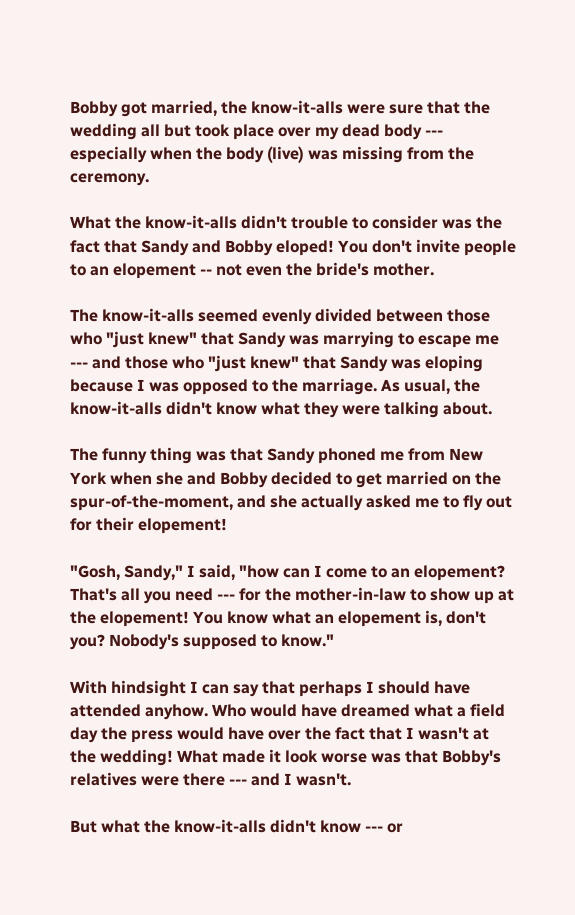Bobby got married, the know-it-alls were sure that the wedding all but took place over my dead body --- especially when the body (live) was missing from the ceremony.

What the know-it-alls didn't trouble to consider was the fact that Sandy and Bobby eloped! You don't invite people to an elopement -- not even the bride's mother.

The know-it-alls seemed evenly divided between those who "just knew" that Sandy was marrying to escape me --- and those who "just knew" that Sandy was eloping because I was opposed to the marriage. As usual, the know-it-alls didn't know what they were talking about.

The funny thing was that Sandy phoned me from New York when she and Bobby decided to get married on the spur-of-the-moment, and she actually asked me to fly out for their elopement!

"Gosh, Sandy," I said, "how can I come to an elopement? That's all you need --- for the mother-in-law to show up at the elopement! You know what an elopement is, don't you? Nobody's supposed to know."

With hindsight I can say that perhaps I should have attended anyhow. Who would have dreamed what a field day the press would have over the fact that I wasn't at the wedding! What made it look worse was that Bobby's relatives were there --- and I wasn't.

But what the know-it-alls didn't know --- or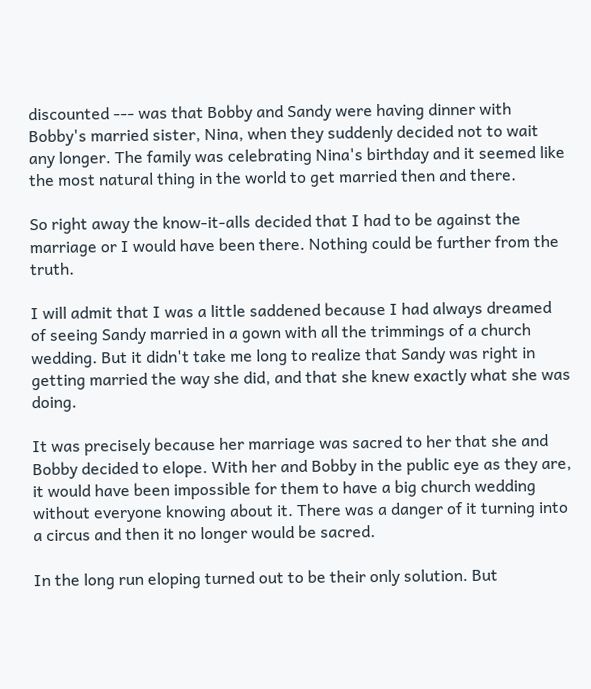discounted --- was that Bobby and Sandy were having dinner with Bobby's married sister, Nina, when they suddenly decided not to wait any longer. The family was celebrating Nina's birthday and it seemed like the most natural thing in the world to get married then and there.

So right away the know-it-alls decided that I had to be against the marriage or I would have been there. Nothing could be further from the truth.

I will admit that I was a little saddened because I had always dreamed of seeing Sandy married in a gown with all the trimmings of a church wedding. But it didn't take me long to realize that Sandy was right in getting married the way she did, and that she knew exactly what she was doing.

It was precisely because her marriage was sacred to her that she and Bobby decided to elope. With her and Bobby in the public eye as they are, it would have been impossible for them to have a big church wedding without everyone knowing about it. There was a danger of it turning into a circus and then it no longer would be sacred.

In the long run eloping turned out to be their only solution. But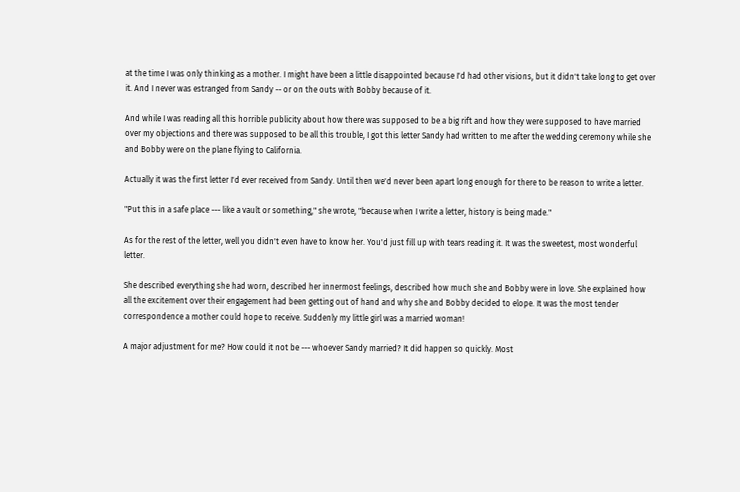at the time I was only thinking as a mother. I might have been a little disappointed because I'd had other visions, but it didn't take long to get over it. And I never was estranged from Sandy -- or on the outs with Bobby because of it.

And while I was reading all this horrible publicity about how there was supposed to be a big rift and how they were supposed to have married over my objections and there was supposed to be all this trouble, I got this letter Sandy had written to me after the wedding ceremony while she and Bobby were on the plane flying to California.

Actually it was the first letter I'd ever received from Sandy. Until then we'd never been apart long enough for there to be reason to write a letter.

"Put this in a safe place --- like a vault or something," she wrote, "because when I write a letter, history is being made."

As for the rest of the letter, well you didn't even have to know her. You'd just fill up with tears reading it. It was the sweetest, most wonderful letter.

She described everything she had worn, described her innermost feelings, described how much she and Bobby were in love. She explained how all the excitement over their engagement had been getting out of hand and why she and Bobby decided to elope. It was the most tender correspondence a mother could hope to receive. Suddenly my little girl was a married woman!

A major adjustment for me? How could it not be --- whoever Sandy married? It did happen so quickly. Most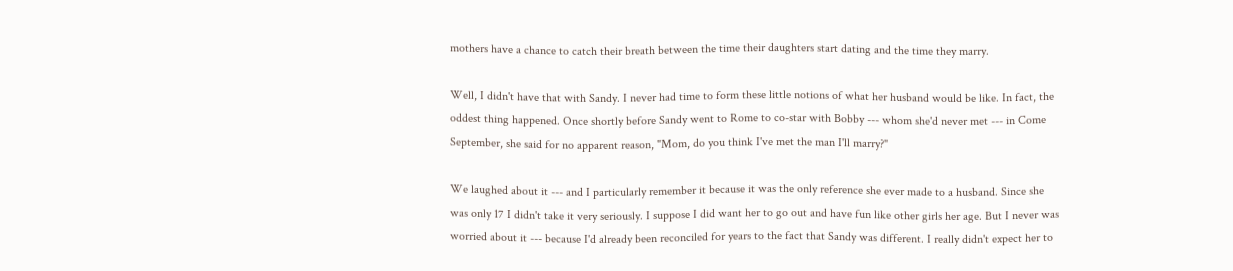mothers have a chance to catch their breath between the time their daughters start dating and the time they marry.

Well, I didn't have that with Sandy. I never had time to form these little notions of what her husband would be like. In fact, the oddest thing happened. Once shortly before Sandy went to Rome to co-star with Bobby --- whom she'd never met --- in Come September, she said for no apparent reason, "Mom, do you think I've met the man I'll marry?"

We laughed about it --- and I particularly remember it because it was the only reference she ever made to a husband. Since she was only 17 I didn't take it very seriously. I suppose I did want her to go out and have fun like other girls her age. But I never was worried about it --- because I'd already been reconciled for years to the fact that Sandy was different. I really didn't expect her to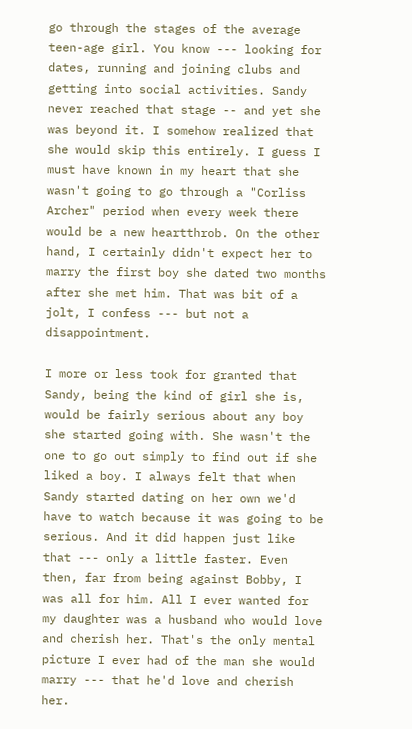go through the stages of the average teen-age girl. You know --- looking for dates, running and joining clubs and getting into social activities. Sandy never reached that stage -- and yet she was beyond it. I somehow realized that she would skip this entirely. I guess I must have known in my heart that she wasn't going to go through a "Corliss Archer" period when every week there would be a new heartthrob. On the other hand, I certainly didn't expect her to marry the first boy she dated two months after she met him. That was bit of a jolt, I confess --- but not a disappointment.

I more or less took for granted that Sandy, being the kind of girl she is, would be fairly serious about any boy she started going with. She wasn't the one to go out simply to find out if she liked a boy. I always felt that when Sandy started dating on her own we'd have to watch because it was going to be serious. And it did happen just like that --- only a little faster. Even then, far from being against Bobby, I was all for him. All I ever wanted for my daughter was a husband who would love and cherish her. That's the only mental picture I ever had of the man she would marry --- that he'd love and cherish her.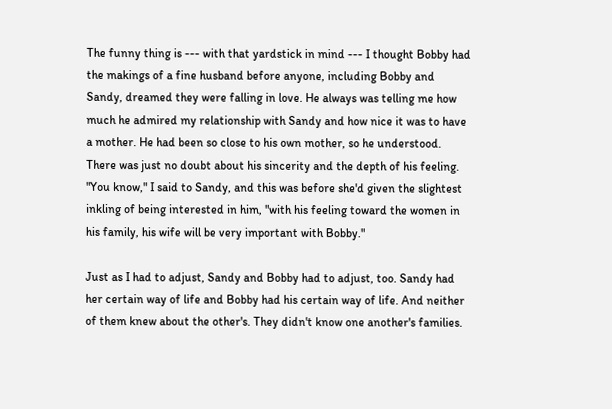The funny thing is --- with that yardstick in mind --- I thought Bobby had the makings of a fine husband before anyone, including Bobby and Sandy, dreamed they were falling in love. He always was telling me how much he admired my relationship with Sandy and how nice it was to have a mother. He had been so close to his own mother, so he understood. There was just no doubt about his sincerity and the depth of his feeling. "You know," I said to Sandy, and this was before she'd given the slightest inkling of being interested in him, "with his feeling toward the women in his family, his wife will be very important with Bobby."

Just as I had to adjust, Sandy and Bobby had to adjust, too. Sandy had her certain way of life and Bobby had his certain way of life. And neither of them knew about the other's. They didn't know one another's families.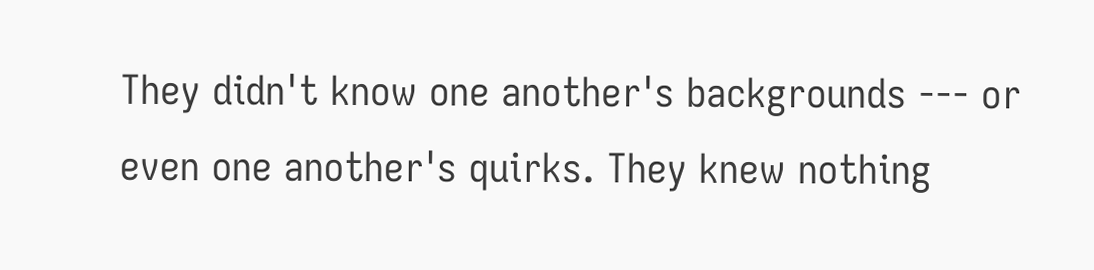They didn't know one another's backgrounds --- or even one another's quirks. They knew nothing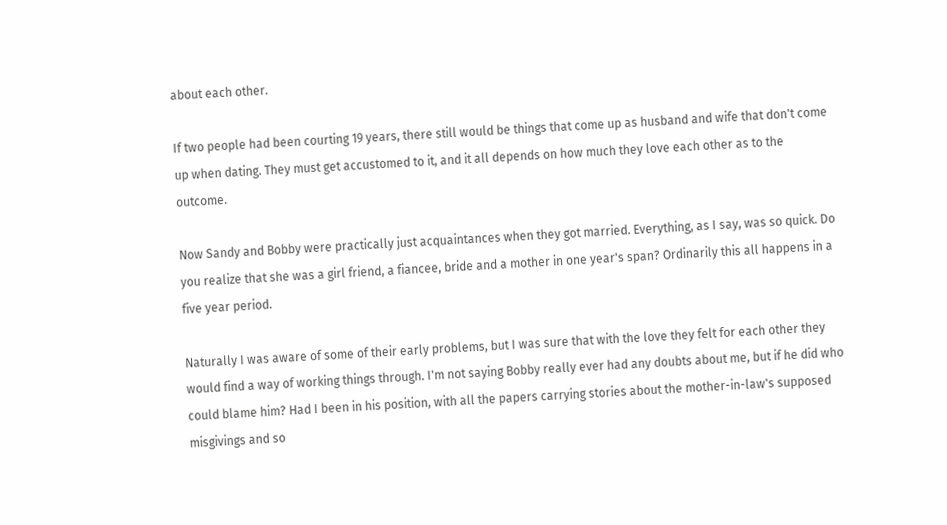about each other.

If two people had been courting 19 years, there still would be things that come up as husband and wife that don't come up when dating. They must get accustomed to it, and it all depends on how much they love each other as to the outcome.

Now Sandy and Bobby were practically just acquaintances when they got married. Everything, as I say, was so quick. Do you realize that she was a girl friend, a fiancee, bride and a mother in one year's span? Ordinarily this all happens in a five year period.

Naturally I was aware of some of their early problems, but I was sure that with the love they felt for each other they would find a way of working things through. I'm not saying Bobby really ever had any doubts about me, but if he did who could blame him? Had I been in his position, with all the papers carrying stories about the mother-in-law's supposed misgivings and so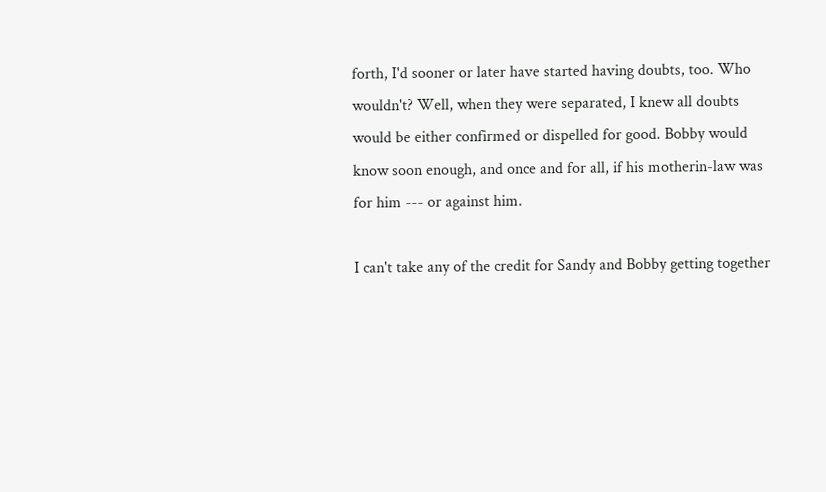forth, I'd sooner or later have started having doubts, too. Who wouldn't? Well, when they were separated, I knew all doubts would be either confirmed or dispelled for good. Bobby would know soon enough, and once and for all, if his motherin-law was for him --- or against him.

I can't take any of the credit for Sandy and Bobby getting together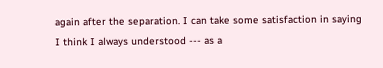again after the separation. I can take some satisfaction in saying I think I always understood --- as a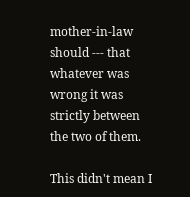mother-in-law should --- that whatever was wrong it was strictly between the two of them.

This didn't mean I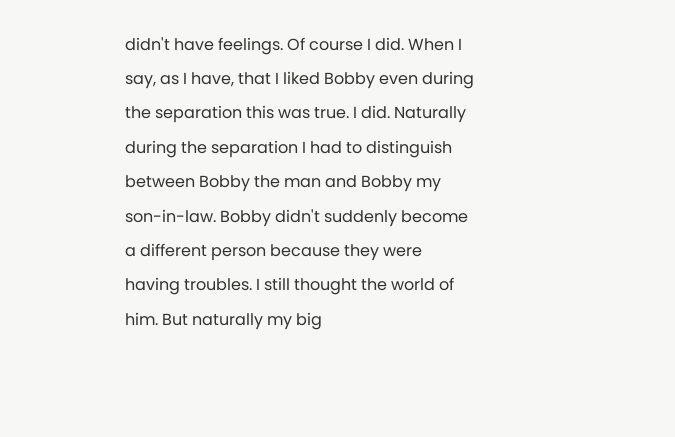didn't have feelings. Of course I did. When I say, as I have, that I liked Bobby even during the separation this was true. I did. Naturally during the separation I had to distinguish between Bobby the man and Bobby my son-in-law. Bobby didn't suddenly become a different person because they were having troubles. I still thought the world of him. But naturally my big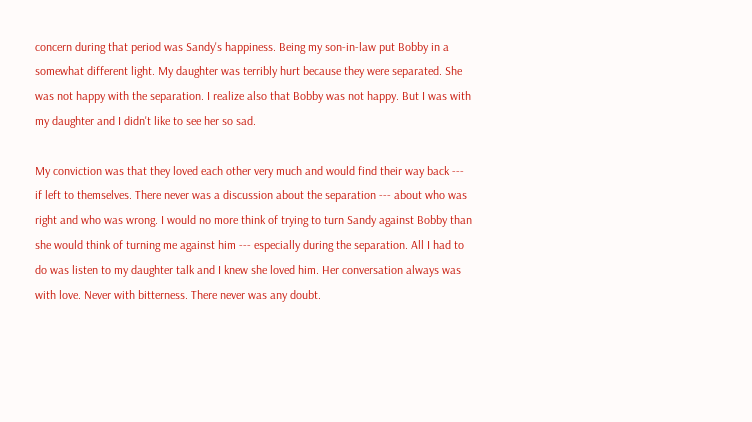concern during that period was Sandy's happiness. Being my son-in-law put Bobby in a somewhat different light. My daughter was terribly hurt because they were separated. She was not happy with the separation. I realize also that Bobby was not happy. But I was with my daughter and I didn't like to see her so sad.

My conviction was that they loved each other very much and would find their way back --- if left to themselves. There never was a discussion about the separation --- about who was right and who was wrong. I would no more think of trying to turn Sandy against Bobby than she would think of turning me against him --- especially during the separation. All I had to do was listen to my daughter talk and I knew she loved him. Her conversation always was with love. Never with bitterness. There never was any doubt.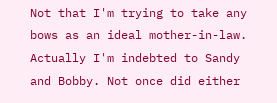Not that I'm trying to take any bows as an ideal mother-in-law. Actually I'm indebted to Sandy and Bobby. Not once did either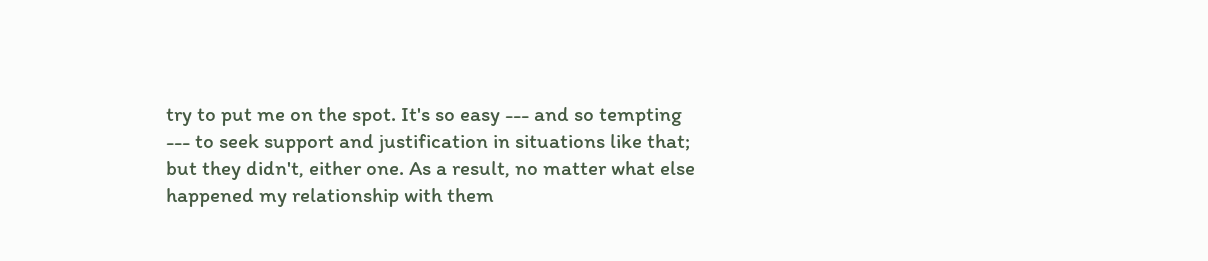try to put me on the spot. It's so easy --- and so tempting --- to seek support and justification in situations like that; but they didn't, either one. As a result, no matter what else happened my relationship with them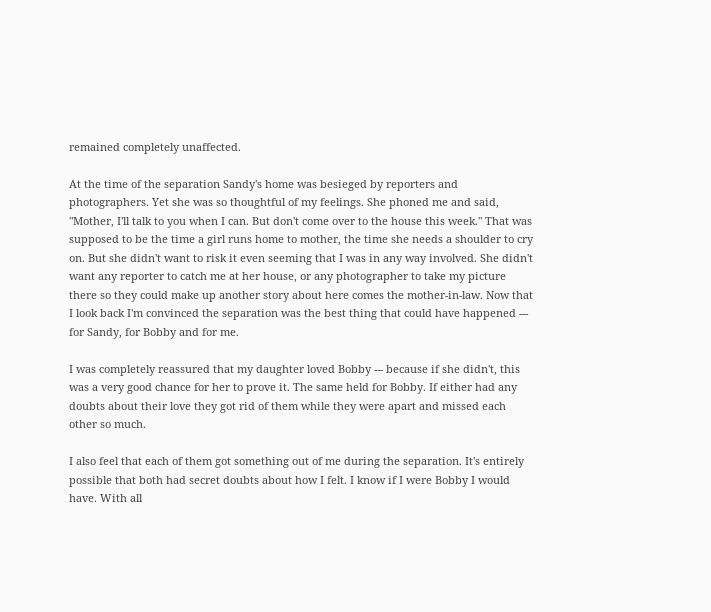remained completely unaffected.

At the time of the separation Sandy's home was besieged by reporters and photographers. Yet she was so thoughtful of my feelings. She phoned me and said, "Mother, I'll talk to you when I can. But don't come over to the house this week." That was supposed to be the time a girl runs home to mother, the time she needs a shoulder to cry on. But she didn't want to risk it even seeming that I was in any way involved. She didn't want any reporter to catch me at her house, or any photographer to take my picture there so they could make up another story about here comes the mother-in-law. Now that I look back I'm convinced the separation was the best thing that could have happened --- for Sandy, for Bobby and for me.

I was completely reassured that my daughter loved Bobby --- because if she didn't, this was a very good chance for her to prove it. The same held for Bobby. If either had any doubts about their love they got rid of them while they were apart and missed each other so much.

I also feel that each of them got something out of me during the separation. It's entirely possible that both had secret doubts about how I felt. I know if I were Bobby I would have. With all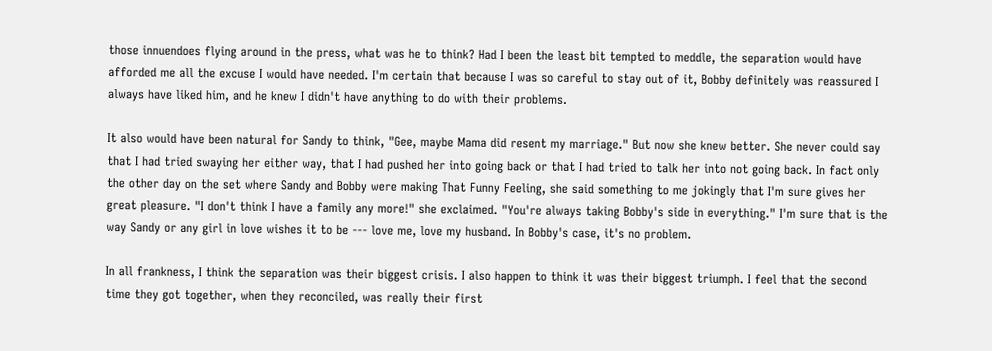those innuendoes flying around in the press, what was he to think? Had I been the least bit tempted to meddle, the separation would have afforded me all the excuse I would have needed. I'm certain that because I was so careful to stay out of it, Bobby definitely was reassured I always have liked him, and he knew I didn't have anything to do with their problems.

It also would have been natural for Sandy to think, "Gee, maybe Mama did resent my marriage." But now she knew better. She never could say that I had tried swaying her either way, that I had pushed her into going back or that I had tried to talk her into not going back. In fact only the other day on the set where Sandy and Bobby were making That Funny Feeling, she said something to me jokingly that I'm sure gives her great pleasure. "I don't think I have a family any more!" she exclaimed. "You're always taking Bobby's side in everything." I'm sure that is the way Sandy or any girl in love wishes it to be --- love me, love my husband. In Bobby's case, it's no problem.

In all frankness, I think the separation was their biggest crisis. I also happen to think it was their biggest triumph. I feel that the second time they got together, when they reconciled, was really their first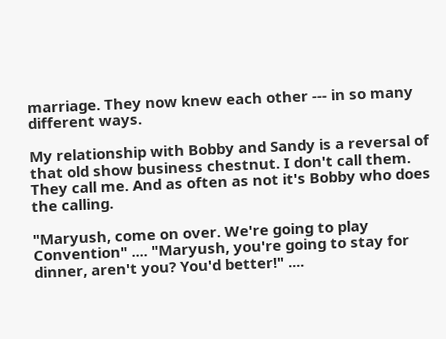marriage. They now knew each other --- in so many different ways.

My relationship with Bobby and Sandy is a reversal of that old show business chestnut. I don't call them. They call me. And as often as not it's Bobby who does the calling.

"Maryush, come on over. We're going to play Convention" .... "Maryush, you're going to stay for dinner, aren't you? You'd better!" ....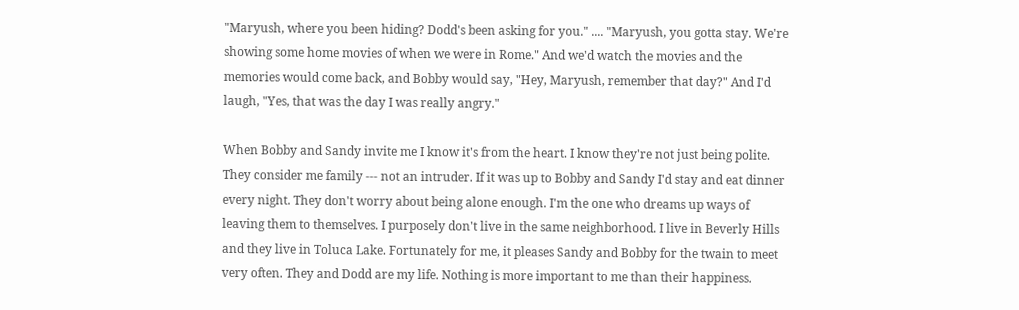"Maryush, where you been hiding? Dodd's been asking for you." .... "Maryush, you gotta stay. We're showing some home movies of when we were in Rome." And we'd watch the movies and the memories would come back, and Bobby would say, "Hey, Maryush, remember that day?" And I'd laugh, "Yes, that was the day I was really angry."

When Bobby and Sandy invite me I know it's from the heart. I know they're not just being polite. They consider me family --- not an intruder. If it was up to Bobby and Sandy I'd stay and eat dinner every night. They don't worry about being alone enough. I'm the one who dreams up ways of leaving them to themselves. I purposely don't live in the same neighborhood. I live in Beverly Hills and they live in Toluca Lake. Fortunately for me, it pleases Sandy and Bobby for the twain to meet very often. They and Dodd are my life. Nothing is more important to me than their happiness.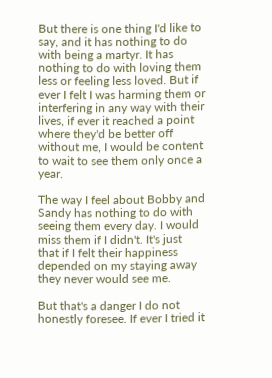But there is one thing I'd like to say, and it has nothing to do with being a martyr. It has nothing to do with loving them less or feeling less loved. But if ever I felt I was harming them or interfering in any way with their lives, if ever it reached a point where they'd be better off without me, I would be content to wait to see them only once a year.

The way I feel about Bobby and Sandy has nothing to do with seeing them every day. I would miss them if I didn't. It's just that if I felt their happiness depended on my staying away they never would see me.

But that's a danger I do not honestly foresee. If ever I tried it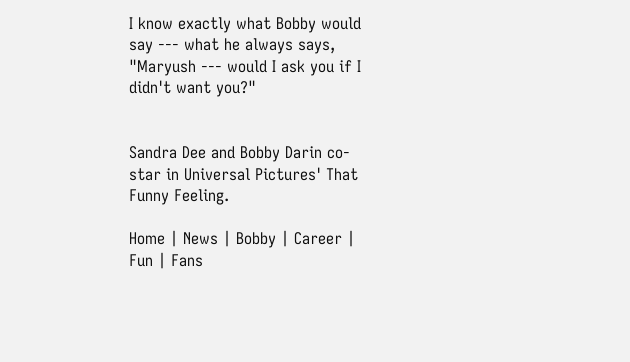I know exactly what Bobby would say --- what he always says, "Maryush --- would I ask you if I didn't want you?"


Sandra Dee and Bobby Darin co-star in Universal Pictures' That Funny Feeling.

Home | News | Bobby | Career | Fun | Fans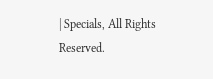| Specials, All Rights Reserved.